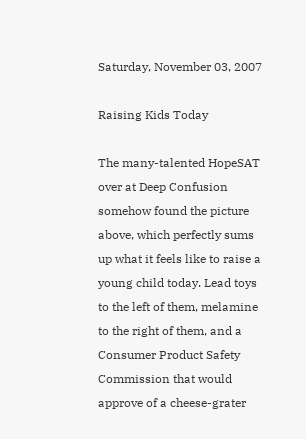Saturday, November 03, 2007

Raising Kids Today

The many-talented HopeSAT over at Deep Confusion somehow found the picture above, which perfectly sums up what it feels like to raise a young child today. Lead toys to the left of them, melamine to the right of them, and a Consumer Product Safety Commission that would approve of a cheese-grater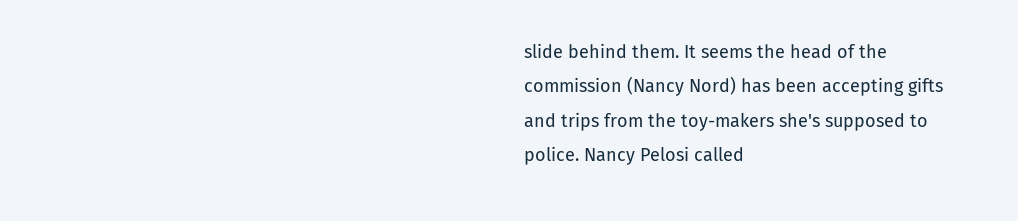slide behind them. It seems the head of the commission (Nancy Nord) has been accepting gifts and trips from the toy-makers she's supposed to police. Nancy Pelosi called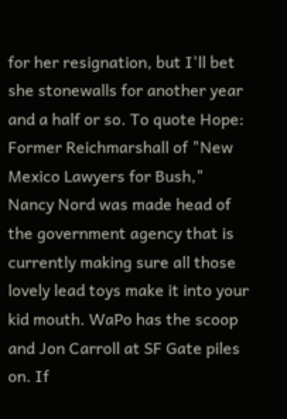for her resignation, but I'll bet she stonewalls for another year and a half or so. To quote Hope:
Former Reichmarshall of "New Mexico Lawyers for Bush," Nancy Nord was made head of the government agency that is currently making sure all those lovely lead toys make it into your kid mouth. WaPo has the scoop and Jon Carroll at SF Gate piles on. If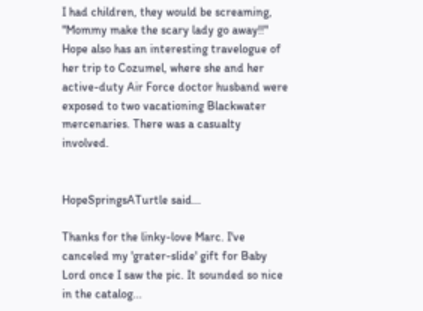I had children, they would be screaming, "Mommy make the scary lady go away!!"
Hope also has an interesting travelogue of her trip to Cozumel, where she and her active-duty Air Force doctor husband were exposed to two vacationing Blackwater mercenaries. There was a casualty involved.


HopeSpringsATurtle said...

Thanks for the linky-love Marc. I've canceled my 'grater-slide' gift for Baby Lord once I saw the pic. It sounded so nice in the catalog...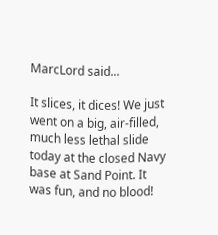MarcLord said...

It slices, it dices! We just went on a big, air-filled, much less lethal slide today at the closed Navy base at Sand Point. It was fun, and no blood!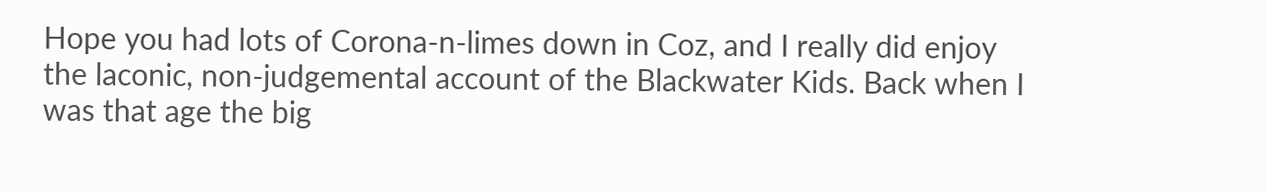Hope you had lots of Corona-n-limes down in Coz, and I really did enjoy the laconic, non-judgemental account of the Blackwater Kids. Back when I was that age the big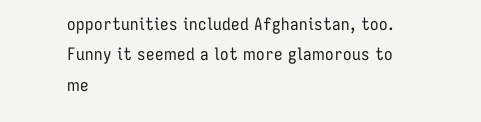opportunities included Afghanistan, too. Funny it seemed a lot more glamorous to me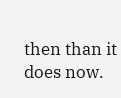then than it does now.